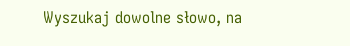Wyszukaj dowolne słowo, na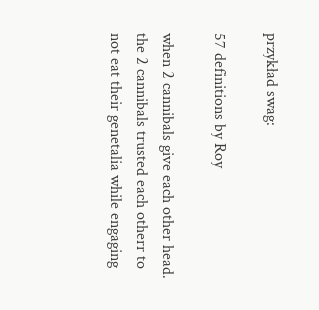przykład swag:

57 definitions by Roy

when 2 cannibals give each other head.
the 2 cannibals trusted each otherr to not eat their genetalia while engaging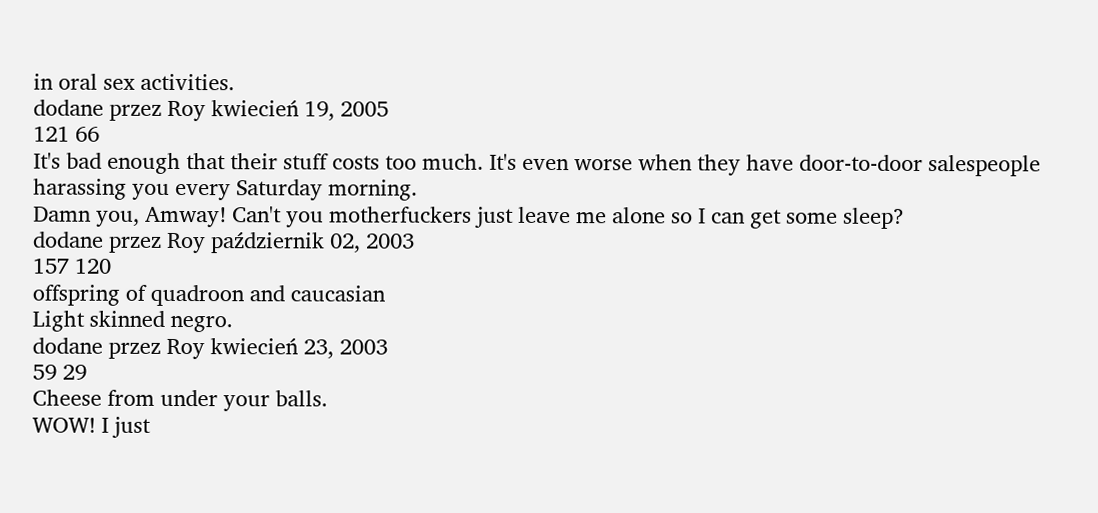in oral sex activities.
dodane przez Roy kwiecień 19, 2005
121 66
It's bad enough that their stuff costs too much. It's even worse when they have door-to-door salespeople harassing you every Saturday morning.
Damn you, Amway! Can't you motherfuckers just leave me alone so I can get some sleep?
dodane przez Roy październik 02, 2003
157 120
offspring of quadroon and caucasian
Light skinned negro.
dodane przez Roy kwiecień 23, 2003
59 29
Cheese from under your balls.
WOW! I just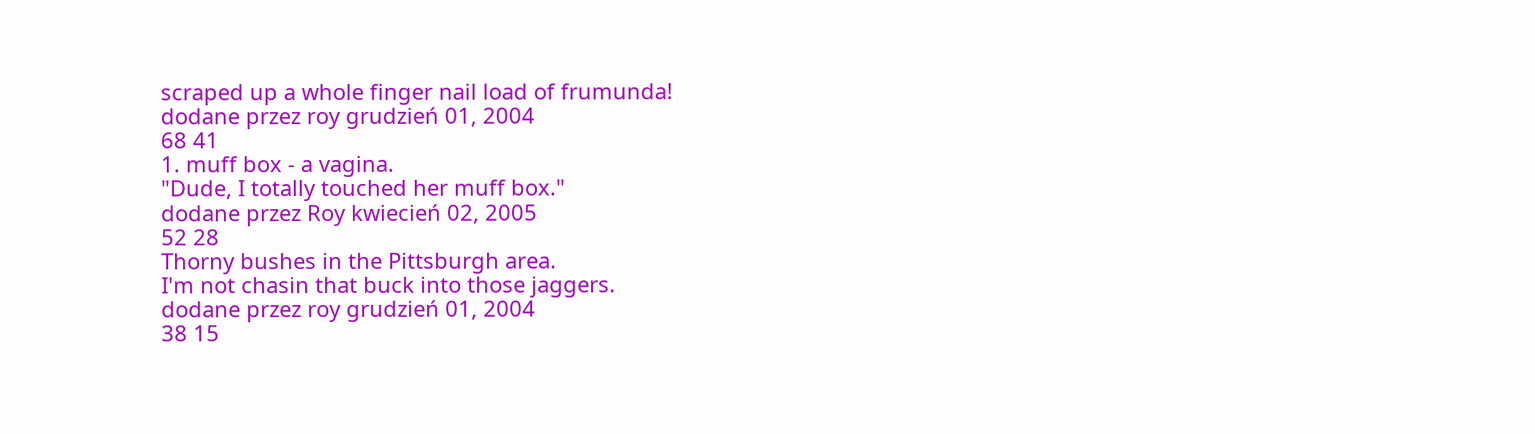scraped up a whole finger nail load of frumunda!
dodane przez roy grudzień 01, 2004
68 41
1. muff box - a vagina.
"Dude, I totally touched her muff box."
dodane przez Roy kwiecień 02, 2005
52 28
Thorny bushes in the Pittsburgh area.
I'm not chasin that buck into those jaggers.
dodane przez roy grudzień 01, 2004
38 15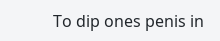To dip ones penis in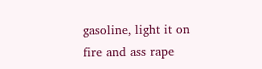gasoline, light it on fire and ass rape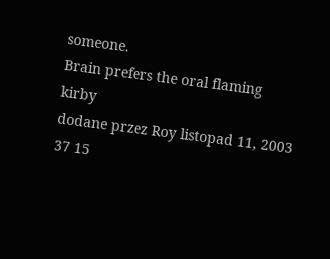someone.
Brain prefers the oral flaming kirby
dodane przez Roy listopad 11, 2003
37 15